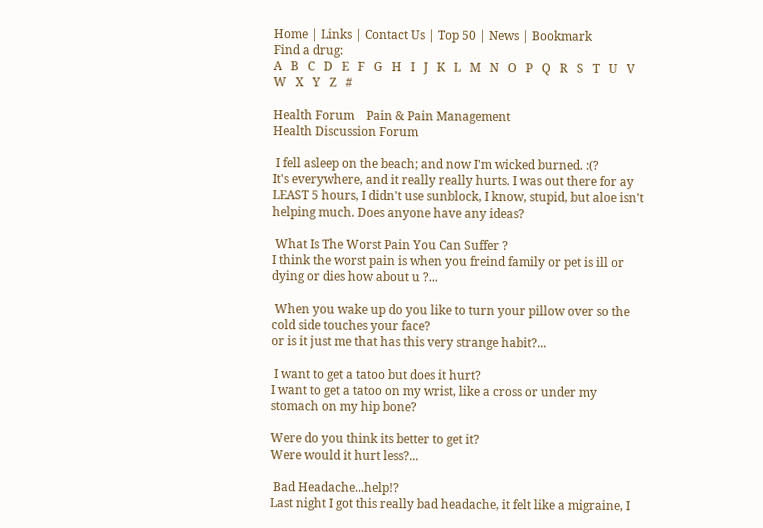Home | Links | Contact Us | Top 50 | News | Bookmark
Find a drug:
A   B   C   D   E   F   G   H   I   J   K   L   M   N   O   P   Q   R   S   T   U   V   W   X   Y   Z   #

Health Forum    Pain & Pain Management
Health Discussion Forum

 I fell asleep on the beach; and now I'm wicked burned. :(?
It's everywhere, and it really really hurts. I was out there for ay LEAST 5 hours, I didn't use sunblock, I know, stupid, but aloe isn't helping much. Does anyone have any ideas?

 What Is The Worst Pain You Can Suffer ?
I think the worst pain is when you freind family or pet is ill or dying or dies how about u ?...

 When you wake up do you like to turn your pillow over so the cold side touches your face?
or is it just me that has this very strange habit?...

 I want to get a tatoo but does it hurt?
I want to get a tatoo on my wrist, like a cross or under my stomach on my hip bone?

Were do you think its better to get it?
Were would it hurt less?...

 Bad Headache...help!?
Last night I got this really bad headache, it felt like a migraine, I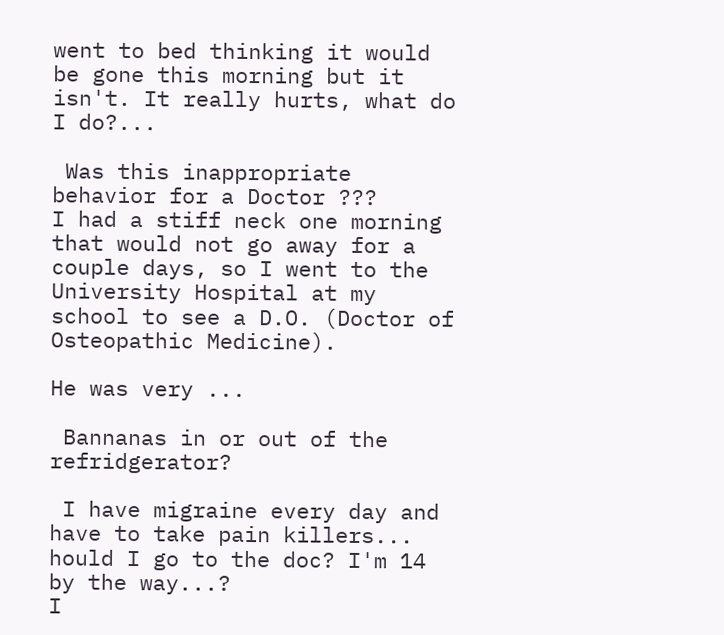went to bed thinking it would be gone this morning but it isn't. It really hurts, what do I do?...

 Was this inappropriate behavior for a Doctor ???
I had a stiff neck one morning that would not go away for a couple days, so I went to the University Hospital at my school to see a D.O. (Doctor of Osteopathic Medicine).

He was very ...

 Bannanas in or out of the refridgerator?

 I have migraine every day and have to take pain killers... hould I go to the doc? I'm 14 by the way...?
I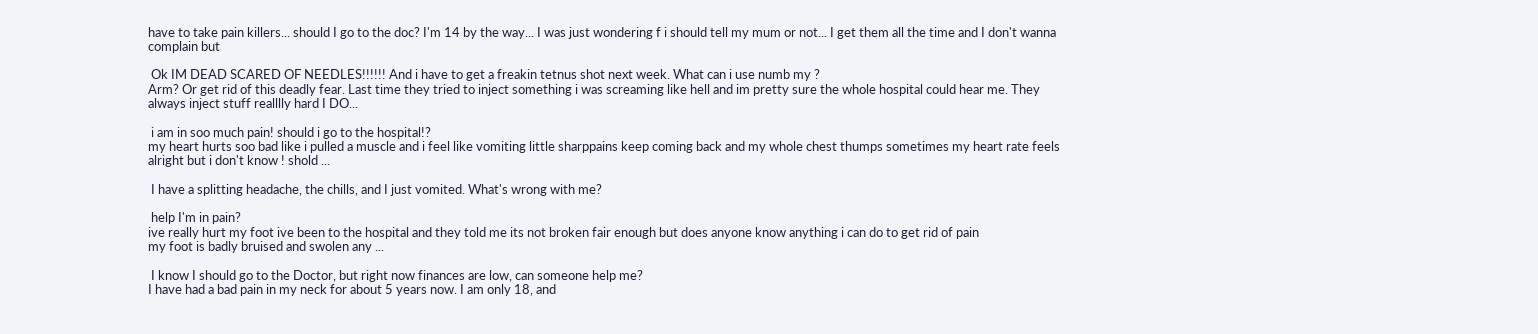have to take pain killers... should I go to the doc? I'm 14 by the way... I was just wondering f i should tell my mum or not... I get them all the time and I don't wanna complain but

 Ok IM DEAD SCARED OF NEEDLES!!!!!! And i have to get a freakin tetnus shot next week. What can i use numb my ?
Arm? Or get rid of this deadly fear. Last time they tried to inject something i was screaming like hell and im pretty sure the whole hospital could hear me. They always inject stuff realllly hard I DO...

 i am in soo much pain! should i go to the hospital!?
my heart hurts soo bad like i pulled a muscle and i feel like vomiting little sharppains keep coming back and my whole chest thumps sometimes my heart rate feels alright but i don't know ! shold ...

 I have a splitting headache, the chills, and I just vomited. What's wrong with me?

 help I'm in pain?
ive really hurt my foot ive been to the hospital and they told me its not broken fair enough but does anyone know anything i can do to get rid of pain
my foot is badly bruised and swolen any ...

 I know I should go to the Doctor, but right now finances are low, can someone help me?
I have had a bad pain in my neck for about 5 years now. I am only 18, and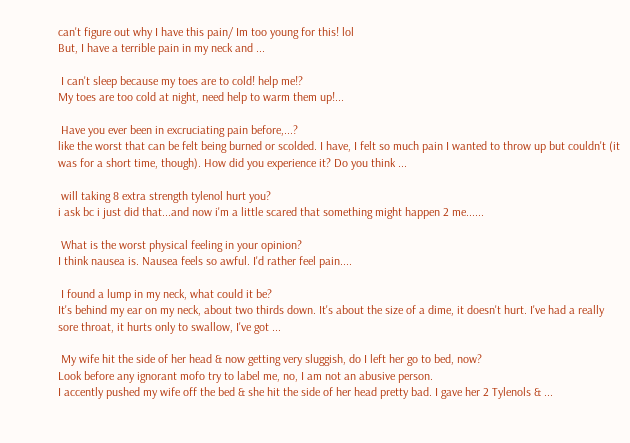can't figure out why I have this pain/ Im too young for this! lol
But, I have a terrible pain in my neck and ...

 I can't sleep because my toes are to cold! help me!?
My toes are too cold at night, need help to warm them up!...

 Have you ever been in excruciating pain before,...?
like the worst that can be felt being burned or scolded. I have, I felt so much pain I wanted to throw up but couldn't (it was for a short time, though). How did you experience it? Do you think ...

 will taking 8 extra strength tylenol hurt you?
i ask bc i just did that...and now i'm a little scared that something might happen 2 me......

 What is the worst physical feeling in your opinion?
I think nausea is. Nausea feels so awful. I'd rather feel pain....

 I found a lump in my neck, what could it be?
It's behind my ear on my neck, about two thirds down. It's about the size of a dime, it doesn't hurt. I've had a really sore throat, it hurts only to swallow, I've got ...

 My wife hit the side of her head & now getting very sluggish, do I left her go to bed, now?
Look before any ignorant mofo try to label me, no, I am not an abusive person.
I accently pushed my wife off the bed & she hit the side of her head pretty bad. I gave her 2 Tylenols & ...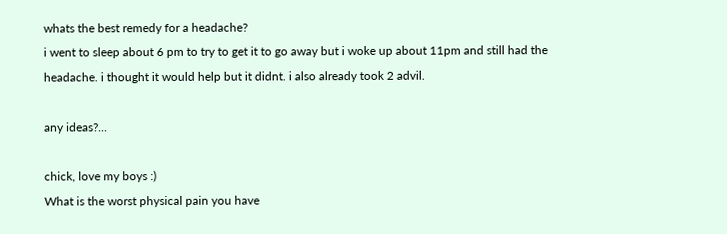whats the best remedy for a headache?
i went to sleep about 6 pm to try to get it to go away but i woke up about 11pm and still had the headache. i thought it would help but it didnt. i also already took 2 advil.

any ideas?...

chick, love my boys :)
What is the worst physical pain you have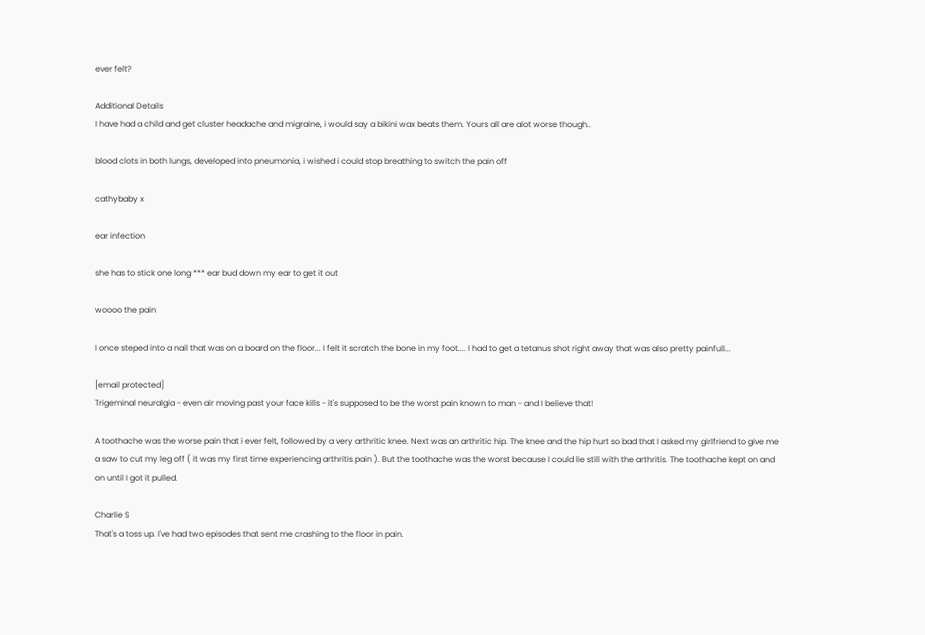ever felt?

Additional Details
I have had a child and get cluster headache and migraine, i would say a bikini wax beats them. Yours all are alot worse though..

blood clots in both lungs, developed into pneumonia, i wished i could stop breathing to switch the pain off

cathybaby x

ear infection

she has to stick one long *** ear bud down my ear to get it out

woooo the pain

I once steped into a nail that was on a board on the floor... I felt it scratch the bone in my foot.... I had to get a tetanus shot right away that was also pretty painfull...

[email protected]
Trigeminal neuralgia - even air moving past your face kills - it's supposed to be the worst pain known to man - and I believe that!

A toothache was the worse pain that i ever felt, followed by a very arthritic knee. Next was an arthritic hip. The knee and the hip hurt so bad that I asked my girlfriend to give me a saw to cut my leg off ( it was my first time experiencing arthritis pain ). But the toothache was the worst because I could lie still with the arthritis. The toothache kept on and on until I got it pulled.

Charlie S
That's a toss up. I've had two episodes that sent me crashing to the floor in pain.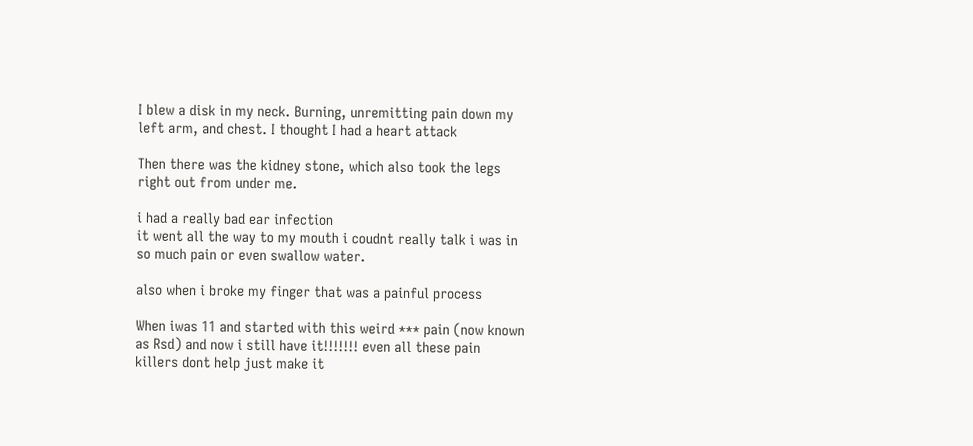I blew a disk in my neck. Burning, unremitting pain down my left arm, and chest. I thought I had a heart attack

Then there was the kidney stone, which also took the legs right out from under me.

i had a really bad ear infection
it went all the way to my mouth i coudnt really talk i was in so much pain or even swallow water.

also when i broke my finger that was a painful process

When iwas 11 and started with this weird *** pain (now known as Rsd) and now i still have it!!!!!!! even all these pain killers dont help just make it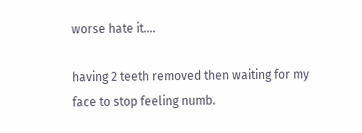worse hate it....

having 2 teeth removed then waiting for my face to stop feeling numb.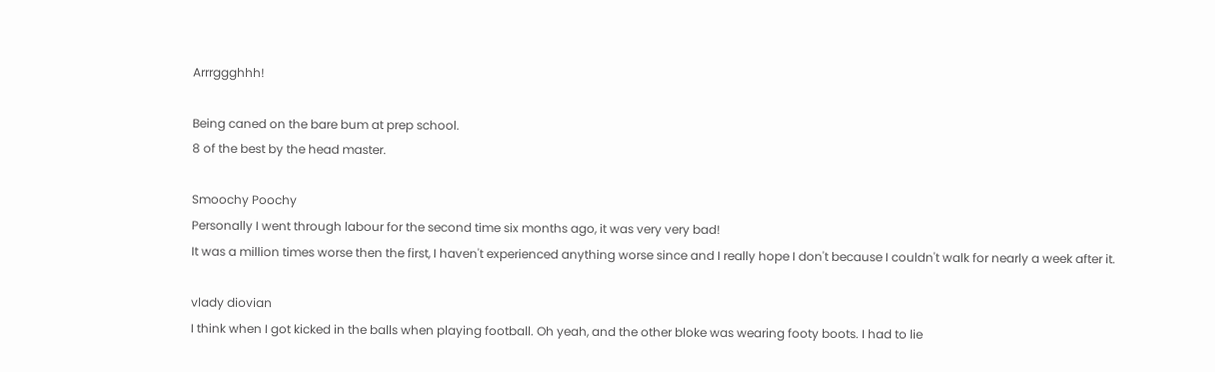Arrrggghhh!

Being caned on the bare bum at prep school.
8 of the best by the head master.

Smoochy Poochy
Personally I went through labour for the second time six months ago, it was very very bad!
It was a million times worse then the first, I haven't experienced anything worse since and I really hope I don't because I couldn't walk for nearly a week after it.

vlady diovian
I think when I got kicked in the balls when playing football. Oh yeah, and the other bloke was wearing footy boots. I had to lie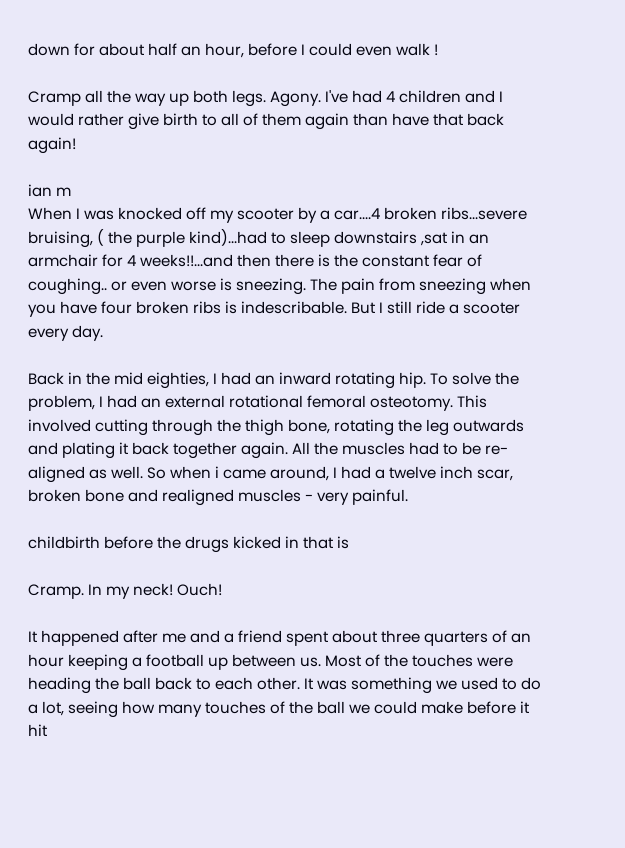down for about half an hour, before I could even walk !

Cramp all the way up both legs. Agony. I've had 4 children and I would rather give birth to all of them again than have that back again!

ian m
When I was knocked off my scooter by a car....4 broken ribs...severe bruising, ( the purple kind)...had to sleep downstairs ,sat in an armchair for 4 weeks!!...and then there is the constant fear of coughing.. or even worse is sneezing. The pain from sneezing when you have four broken ribs is indescribable. But I still ride a scooter every day.

Back in the mid eighties, I had an inward rotating hip. To solve the problem, I had an external rotational femoral osteotomy. This involved cutting through the thigh bone, rotating the leg outwards and plating it back together again. All the muscles had to be re-aligned as well. So when i came around, I had a twelve inch scar, broken bone and realigned muscles - very painful.

childbirth before the drugs kicked in that is

Cramp. In my neck! Ouch!

It happened after me and a friend spent about three quarters of an hour keeping a football up between us. Most of the touches were heading the ball back to each other. It was something we used to do a lot, seeing how many touches of the ball we could make before it hit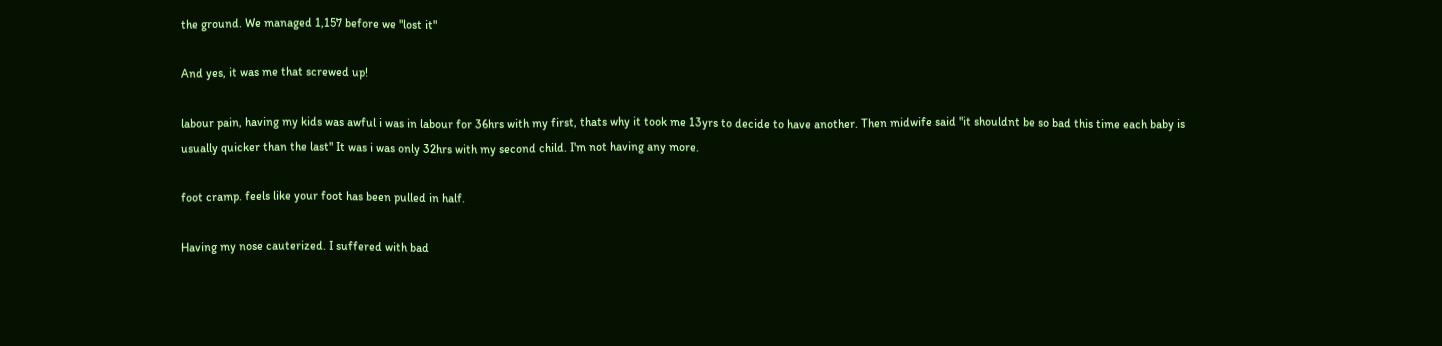the ground. We managed 1,157 before we "lost it"

And yes, it was me that screwed up!

labour pain, having my kids was awful i was in labour for 36hrs with my first, thats why it took me 13yrs to decide to have another. Then midwife said "it shouldnt be so bad this time each baby is usually quicker than the last" It was i was only 32hrs with my second child. I'm not having any more.

foot cramp. feels like your foot has been pulled in half.

Having my nose cauterized. I suffered with bad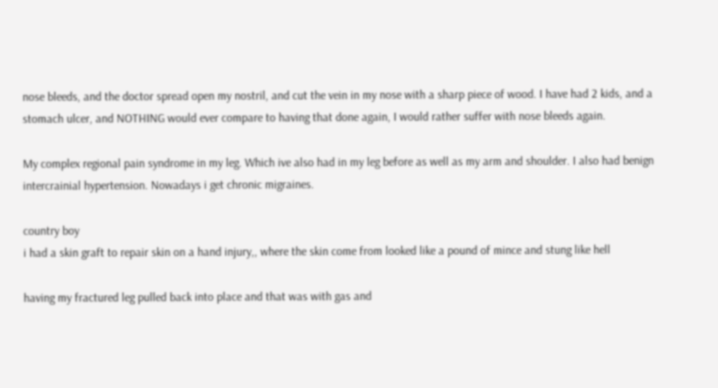nose bleeds, and the doctor spread open my nostril, and cut the vein in my nose with a sharp piece of wood. I have had 2 kids, and a stomach ulcer, and NOTHING would ever compare to having that done again, I would rather suffer with nose bleeds again.

My complex regional pain syndrome in my leg. Which ive also had in my leg before as well as my arm and shoulder. I also had benign intercrainial hypertension. Nowadays i get chronic migraines.

country boy
i had a skin graft to repair skin on a hand injury,, where the skin come from looked like a pound of mince and stung like hell

having my fractured leg pulled back into place and that was with gas and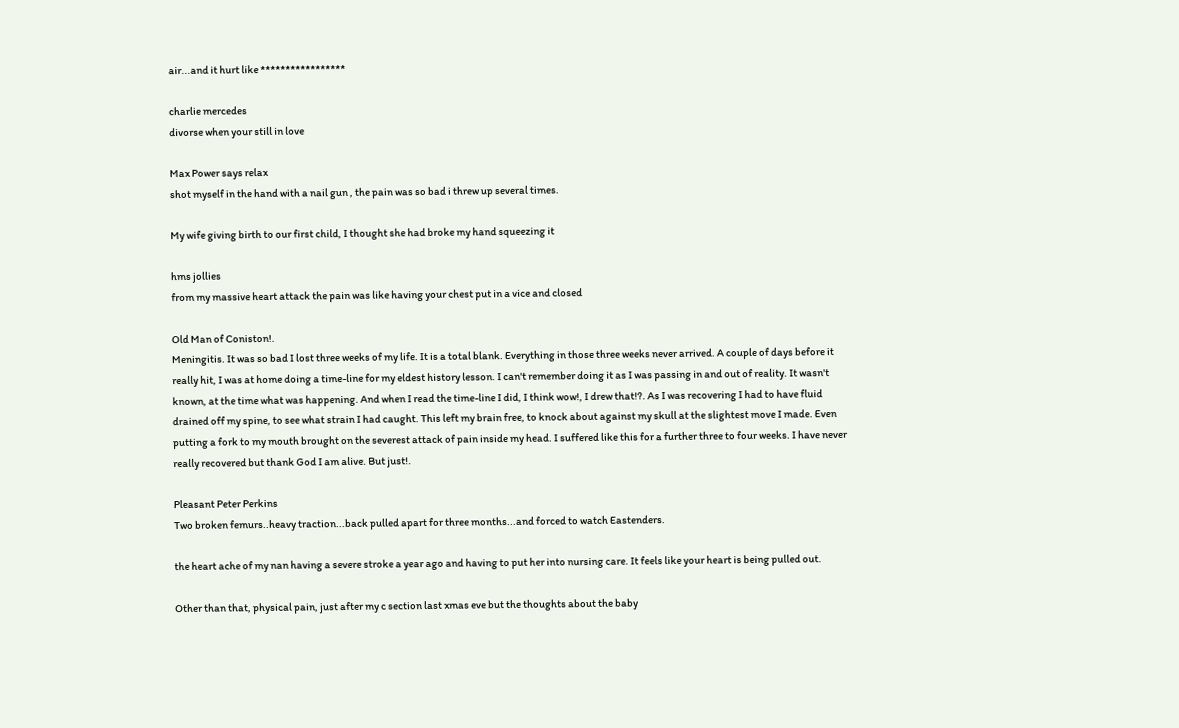air...and it hurt like *****************

charlie mercedes
divorse when your still in love

Max Power says relax
shot myself in the hand with a nail gun , the pain was so bad i threw up several times.

My wife giving birth to our first child, I thought she had broke my hand squeezing it

hms jollies
from my massive heart attack the pain was like having your chest put in a vice and closed

Old Man of Coniston!.
Meningitis. It was so bad I lost three weeks of my life. It is a total blank. Everything in those three weeks never arrived. A couple of days before it really hit, I was at home doing a time-line for my eldest history lesson. I can't remember doing it as I was passing in and out of reality. It wasn't known, at the time what was happening. And when I read the time-line I did, I think wow!, I drew that!?. As I was recovering I had to have fluid drained off my spine, to see what strain I had caught. This left my brain free, to knock about against my skull at the slightest move I made. Even putting a fork to my mouth brought on the severest attack of pain inside my head. I suffered like this for a further three to four weeks. I have never really recovered but thank God I am alive. But just!.

Pleasant Peter Perkins
Two broken femurs..heavy traction...back pulled apart for three months...and forced to watch Eastenders.

the heart ache of my nan having a severe stroke a year ago and having to put her into nursing care. It feels like your heart is being pulled out.

Other than that, physical pain, just after my c section last xmas eve but the thoughts about the baby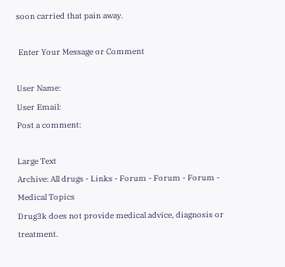soon carried that pain away.

 Enter Your Message or Comment

User Name:
User Email:
Post a comment:

Large Text
Archive: All drugs - Links - Forum - Forum - Forum - Medical Topics
Drug3k does not provide medical advice, diagnosis or treatment.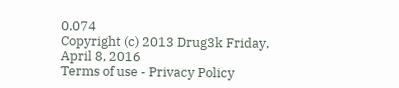0.074
Copyright (c) 2013 Drug3k Friday, April 8, 2016
Terms of use - Privacy Policy